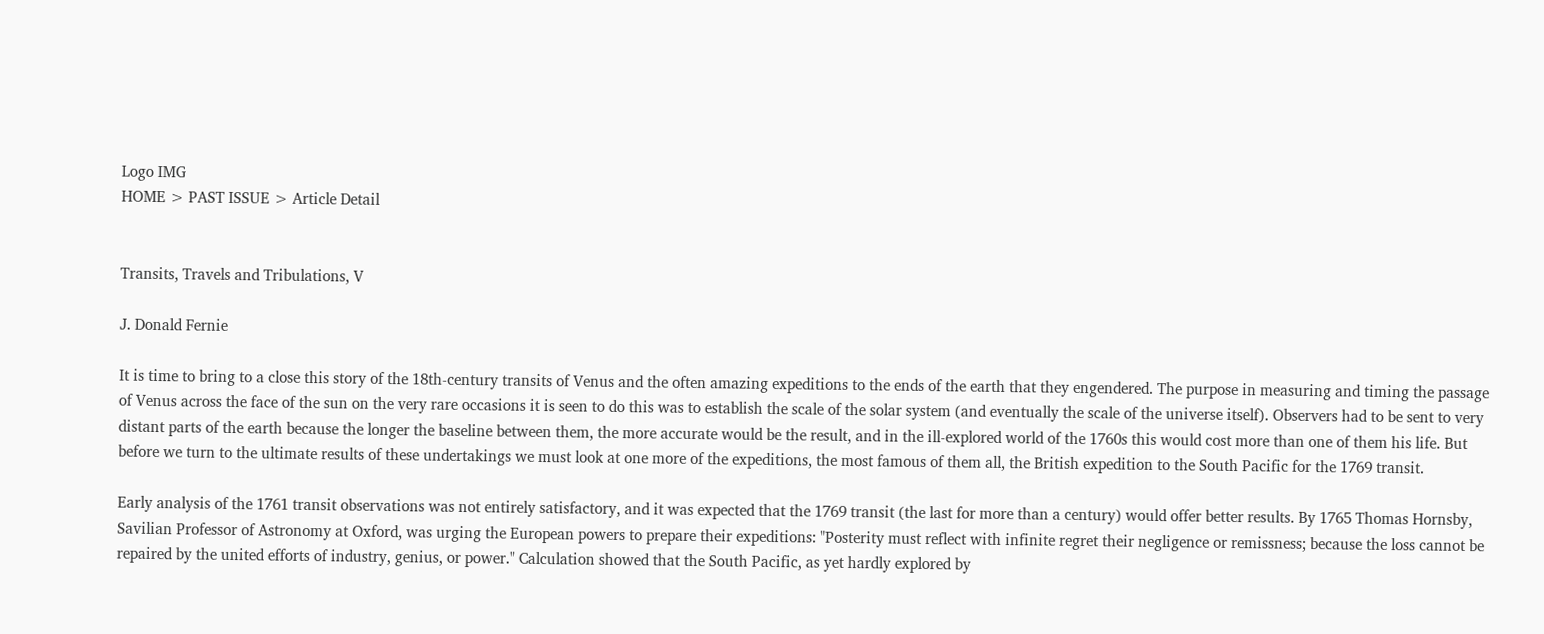Logo IMG
HOME > PAST ISSUE > Article Detail


Transits, Travels and Tribulations, V

J. Donald Fernie

It is time to bring to a close this story of the 18th-century transits of Venus and the often amazing expeditions to the ends of the earth that they engendered. The purpose in measuring and timing the passage of Venus across the face of the sun on the very rare occasions it is seen to do this was to establish the scale of the solar system (and eventually the scale of the universe itself). Observers had to be sent to very distant parts of the earth because the longer the baseline between them, the more accurate would be the result, and in the ill-explored world of the 1760s this would cost more than one of them his life. But before we turn to the ultimate results of these undertakings we must look at one more of the expeditions, the most famous of them all, the British expedition to the South Pacific for the 1769 transit.

Early analysis of the 1761 transit observations was not entirely satisfactory, and it was expected that the 1769 transit (the last for more than a century) would offer better results. By 1765 Thomas Hornsby, Savilian Professor of Astronomy at Oxford, was urging the European powers to prepare their expeditions: "Posterity must reflect with infinite regret their negligence or remissness; because the loss cannot be repaired by the united efforts of industry, genius, or power." Calculation showed that the South Pacific, as yet hardly explored by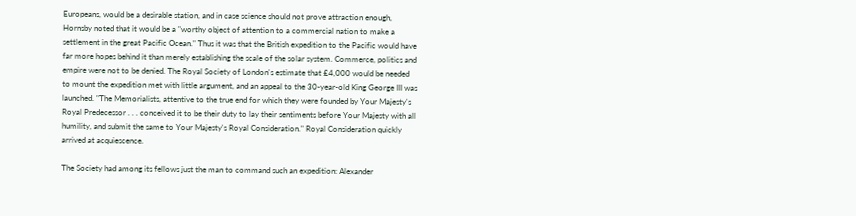Europeans, would be a desirable station, and in case science should not prove attraction enough, Hornsby noted that it would be a "worthy object of attention to a commercial nation to make a settlement in the great Pacific Ocean." Thus it was that the British expedition to the Pacific would have far more hopes behind it than merely establishing the scale of the solar system. Commerce, politics and empire were not to be denied. The Royal Society of London's estimate that £4,000 would be needed to mount the expedition met with little argument, and an appeal to the 30-year-old King George III was launched. "The Memorialists, attentive to the true end for which they were founded by Your Majesty's Royal Predecessor . . . conceived it to be their duty to lay their sentiments before Your Majesty with all humility, and submit the same to Your Majesty's Royal Consideration." Royal Consideration quickly arrived at acquiescence.

The Society had among its fellows just the man to command such an expedition: Alexander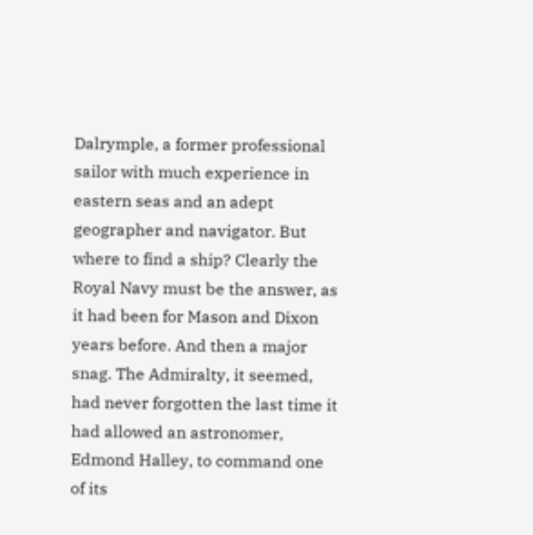Dalrymple, a former professional sailor with much experience in eastern seas and an adept geographer and navigator. But where to find a ship? Clearly the Royal Navy must be the answer, as it had been for Mason and Dixon years before. And then a major snag. The Admiralty, it seemed, had never forgotten the last time it had allowed an astronomer, Edmond Halley, to command one of its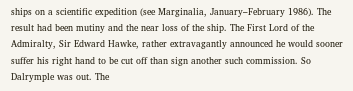ships on a scientific expedition (see Marginalia, January–February 1986). The result had been mutiny and the near loss of the ship. The First Lord of the Admiralty, Sir Edward Hawke, rather extravagantly announced he would sooner suffer his right hand to be cut off than sign another such commission. So Dalrymple was out. The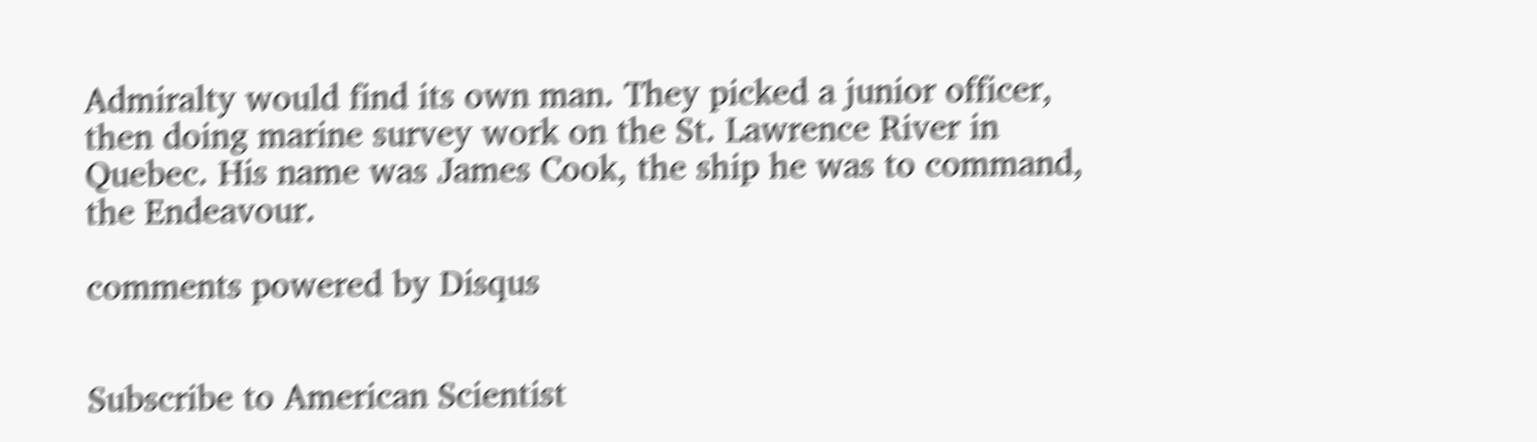Admiralty would find its own man. They picked a junior officer, then doing marine survey work on the St. Lawrence River in Quebec. His name was James Cook, the ship he was to command, the Endeavour.

comments powered by Disqus


Subscribe to American Scientist